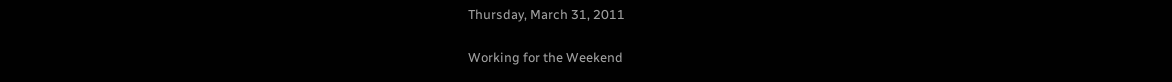Thursday, March 31, 2011

Working for the Weekend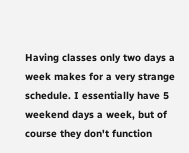Having classes only two days a week makes for a very strange schedule. I essentially have 5 weekend days a week, but of course they don't function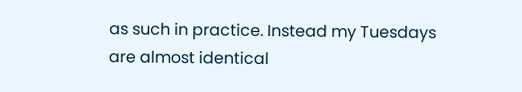as such in practice. Instead my Tuesdays are almost identical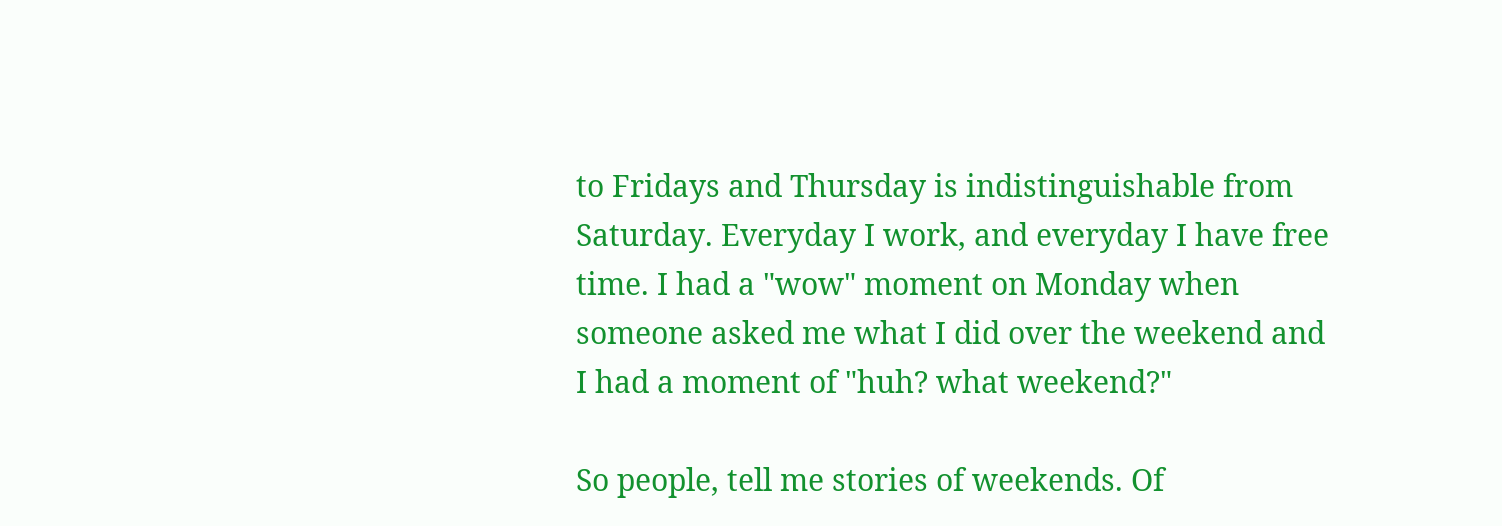to Fridays and Thursday is indistinguishable from Saturday. Everyday I work, and everyday I have free time. I had a "wow" moment on Monday when someone asked me what I did over the weekend and I had a moment of "huh? what weekend?"

So people, tell me stories of weekends. Of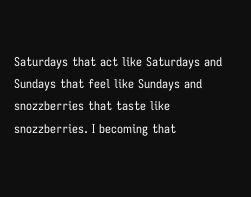Saturdays that act like Saturdays and Sundays that feel like Sundays and snozzberries that taste like snozzberries. I becoming that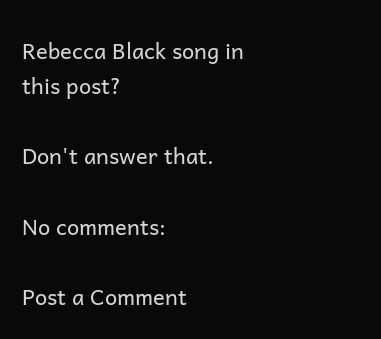Rebecca Black song in this post?

Don't answer that.

No comments:

Post a Comment